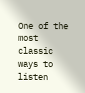One of the most classic ways to listen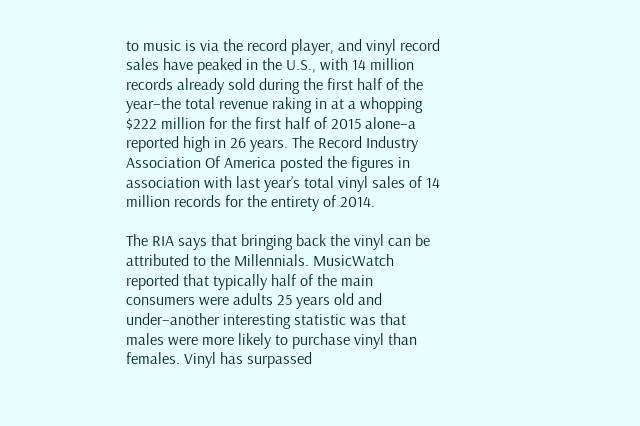to music is via the record player, and vinyl record sales have peaked in the U.S., with 14 million records already sold during the first half of the year–the total revenue raking in at a whopping $222 million for the first half of 2015 alone–a reported high in 26 years. The Record Industry Association Of America posted the figures in association with last year’s total vinyl sales of 14 million records for the entirety of 2014.

The RIA says that bringing back the vinyl can be attributed to the Millennials. MusicWatch reported that typically half of the main consumers were adults 25 years old and under–another interesting statistic was that males were more likely to purchase vinyl than females. Vinyl has surpassed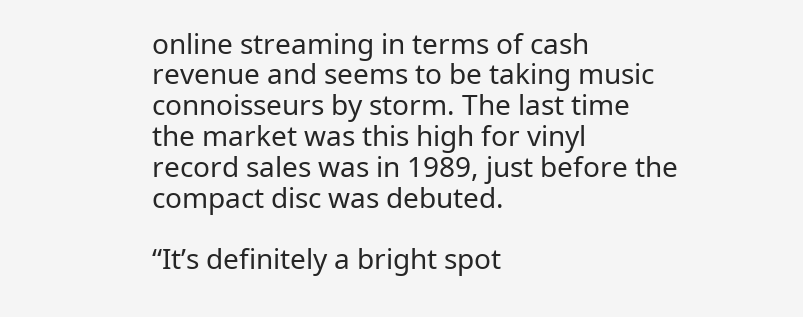online streaming in terms of cash revenue and seems to be taking music connoisseurs by storm. The last time the market was this high for vinyl record sales was in 1989, just before the compact disc was debuted.

“It’s definitely a bright spot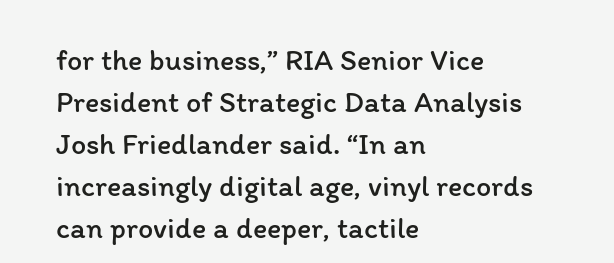for the business,” RIA Senior Vice President of Strategic Data Analysis Josh Friedlander said. “In an increasingly digital age, vinyl records can provide a deeper, tactile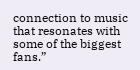connection to music that resonates with some of the biggest fans.”